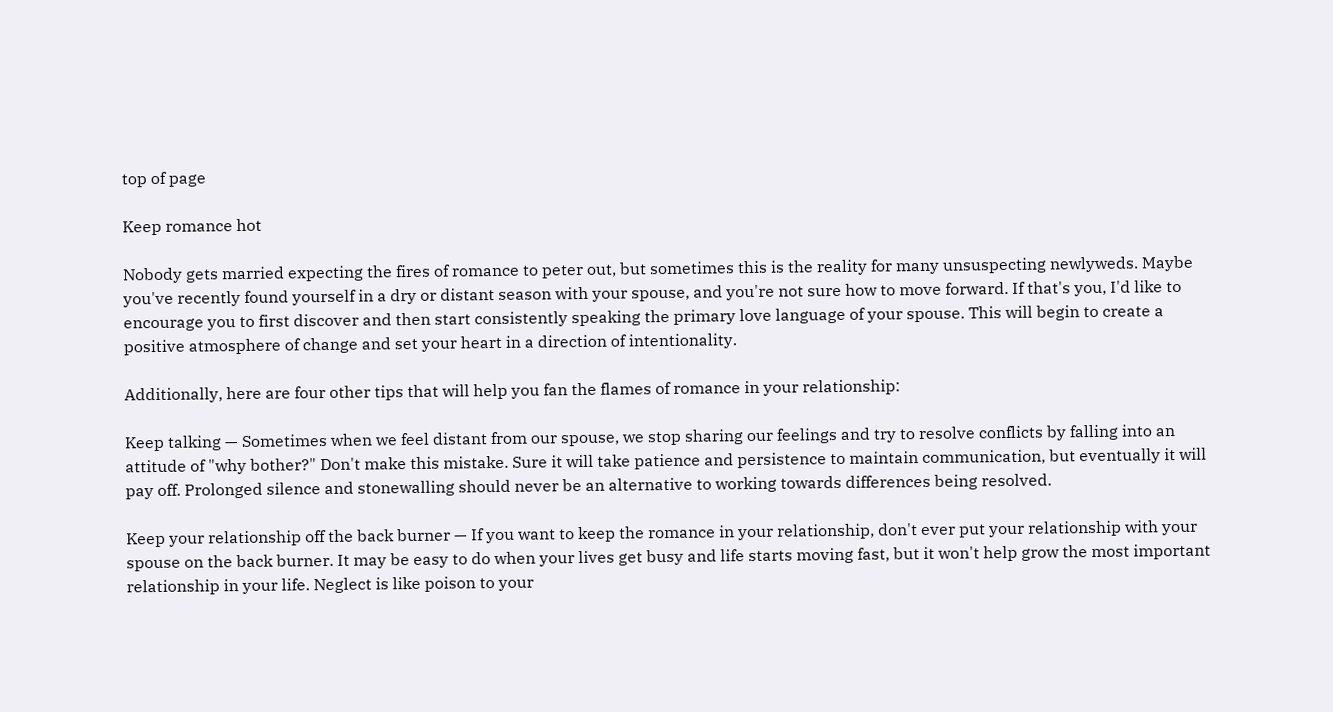top of page

Keep romance hot

Nobody gets married expecting the fires of romance to peter out, but sometimes this is the reality for many unsuspecting newlyweds. Maybe you've recently found yourself in a dry or distant season with your spouse, and you're not sure how to move forward. If that's you, I'd like to encourage you to first discover and then start consistently speaking the primary love language of your spouse. This will begin to create a positive atmosphere of change and set your heart in a direction of intentionality.

Additionally, here are four other tips that will help you fan the flames of romance in your relationship:

Keep talking — Sometimes when we feel distant from our spouse, we stop sharing our feelings and try to resolve conflicts by falling into an attitude of "why bother?" Don't make this mistake. Sure it will take patience and persistence to maintain communication, but eventually it will pay off. Prolonged silence and stonewalling should never be an alternative to working towards differences being resolved.

Keep your relationship off the back burner — If you want to keep the romance in your relationship, don't ever put your relationship with your spouse on the back burner. It may be easy to do when your lives get busy and life starts moving fast, but it won't help grow the most important relationship in your life. Neglect is like poison to your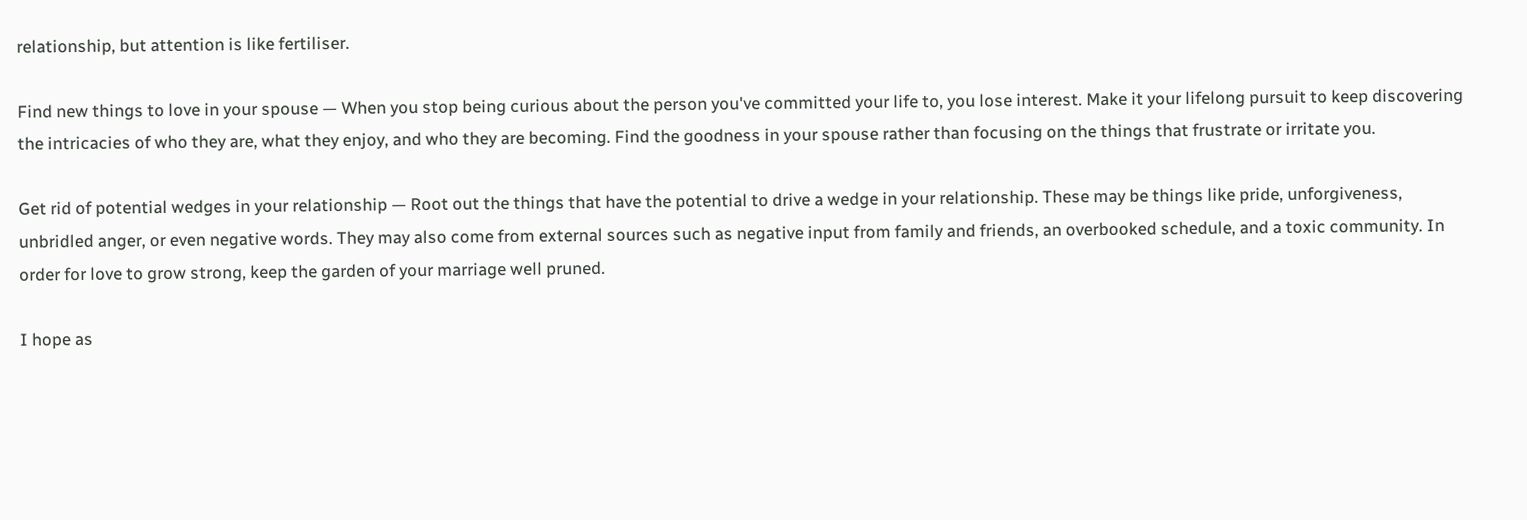relationship, but attention is like fertiliser.

Find new things to love in your spouse — When you stop being curious about the person you've committed your life to, you lose interest. Make it your lifelong pursuit to keep discovering the intricacies of who they are, what they enjoy, and who they are becoming. Find the goodness in your spouse rather than focusing on the things that frustrate or irritate you.

Get rid of potential wedges in your relationship — Root out the things that have the potential to drive a wedge in your relationship. These may be things like pride, unforgiveness, unbridled anger, or even negative words. They may also come from external sources such as negative input from family and friends, an overbooked schedule, and a toxic community. In order for love to grow strong, keep the garden of your marriage well pruned.

I hope as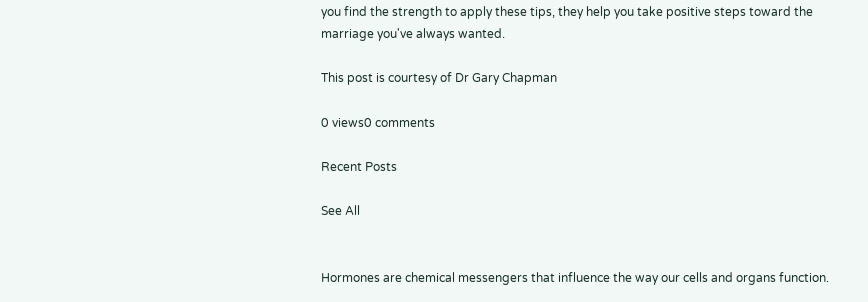you find the strength to apply these tips, they help you take positive steps toward the marriage you've always wanted.

This post is courtesy of Dr Gary Chapman

0 views0 comments

Recent Posts

See All


Hormones are chemical messengers that influence the way our cells and organs function.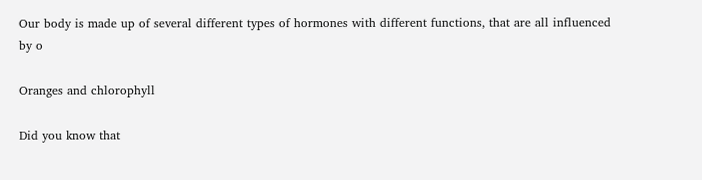Our body is made up of several different types of hormones with different functions, that are all influenced by o

Oranges and chlorophyll

Did you know that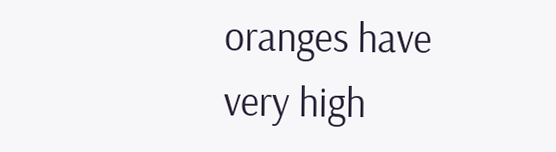oranges have very high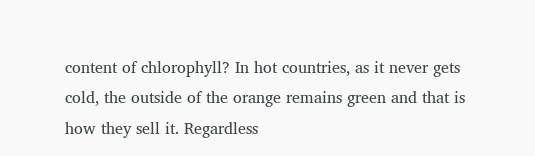content of chlorophyll? In hot countries, as it never gets cold, the outside of the orange remains green and that is how they sell it. Regardless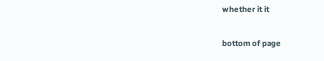whether it it

bottom of page